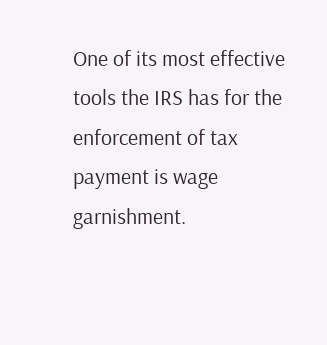One of its most effective tools the IRS has for the enforcement of tax payment is wage garnishment.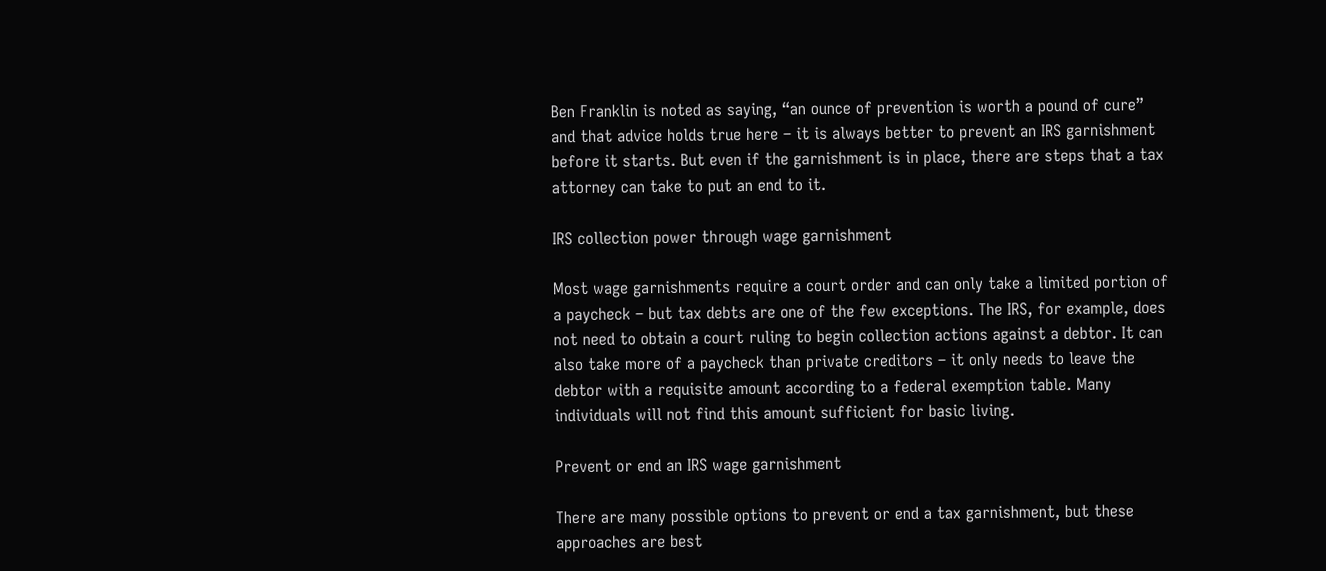Ben Franklin is noted as saying, “an ounce of prevention is worth a pound of cure” and that advice holds true here – it is always better to prevent an IRS garnishment before it starts. But even if the garnishment is in place, there are steps that a tax attorney can take to put an end to it.

IRS collection power through wage garnishment

Most wage garnishments require a court order and can only take a limited portion of a paycheck – but tax debts are one of the few exceptions. The IRS, for example, does not need to obtain a court ruling to begin collection actions against a debtor. It can also take more of a paycheck than private creditors – it only needs to leave the debtor with a requisite amount according to a federal exemption table. Many individuals will not find this amount sufficient for basic living.

Prevent or end an IRS wage garnishment

There are many possible options to prevent or end a tax garnishment, but these approaches are best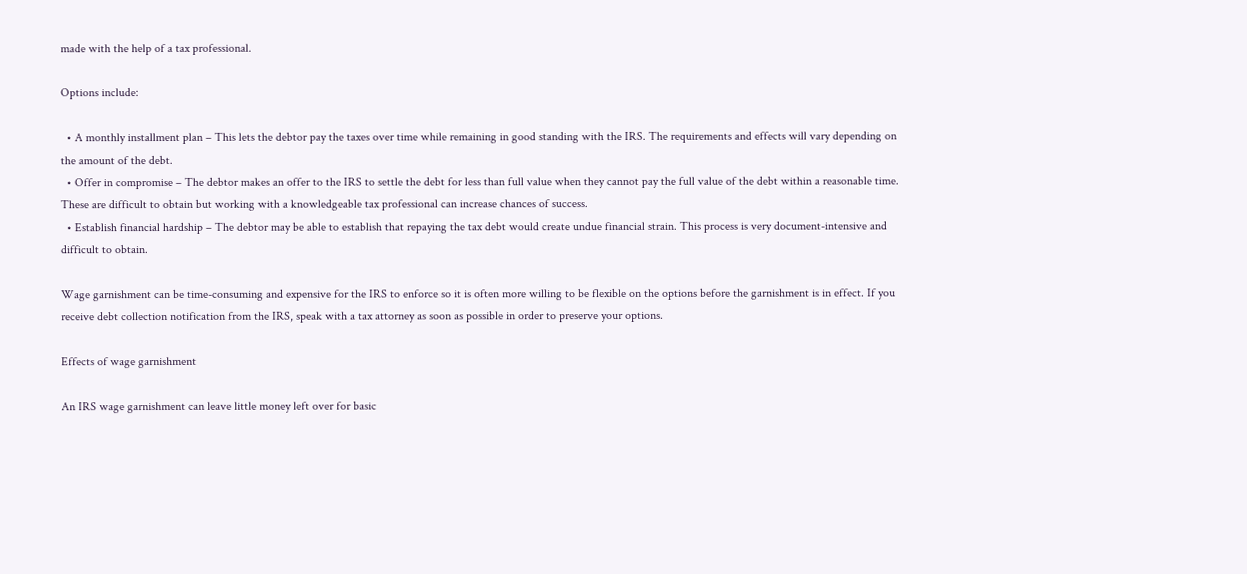made with the help of a tax professional.

Options include:

  • A monthly installment plan – This lets the debtor pay the taxes over time while remaining in good standing with the IRS. The requirements and effects will vary depending on the amount of the debt.
  • Offer in compromise – The debtor makes an offer to the IRS to settle the debt for less than full value when they cannot pay the full value of the debt within a reasonable time. These are difficult to obtain but working with a knowledgeable tax professional can increase chances of success.
  • Establish financial hardship – The debtor may be able to establish that repaying the tax debt would create undue financial strain. This process is very document-intensive and difficult to obtain.

Wage garnishment can be time-consuming and expensive for the IRS to enforce so it is often more willing to be flexible on the options before the garnishment is in effect. If you receive debt collection notification from the IRS, speak with a tax attorney as soon as possible in order to preserve your options.

Effects of wage garnishment

An IRS wage garnishment can leave little money left over for basic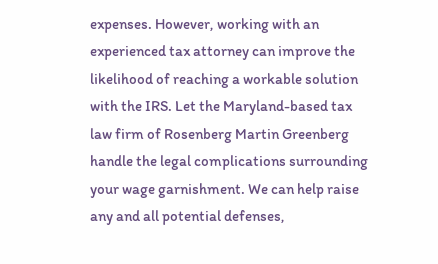expenses. However, working with an experienced tax attorney can improve the likelihood of reaching a workable solution with the IRS. Let the Maryland-based tax law firm of Rosenberg Martin Greenberg handle the legal complications surrounding your wage garnishment. We can help raise any and all potential defenses,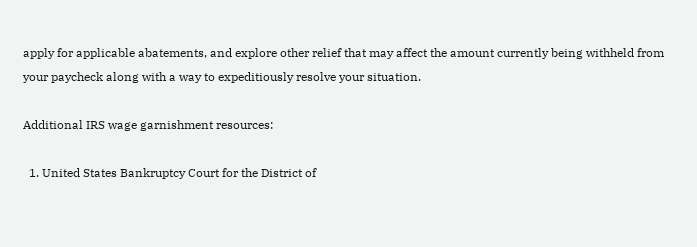apply for applicable abatements, and explore other relief that may affect the amount currently being withheld from your paycheck along with a way to expeditiously resolve your situation.

Additional IRS wage garnishment resources:

  1. United States Bankruptcy Court for the District of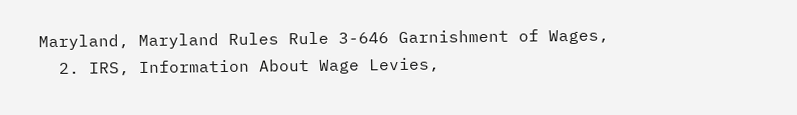Maryland, Maryland Rules Rule 3-646 Garnishment of Wages,
  2. IRS, Information About Wage Levies,